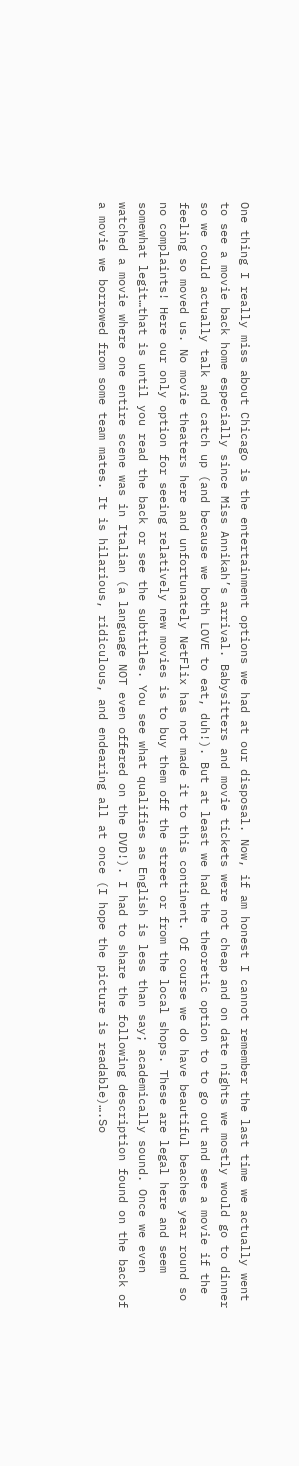One thing I really miss about Chicago is the entertainment options we had at our disposal. Now, if am honest I cannot remember the last time we actually went to see a movie back home especially since Miss Annikah’s arrival. Babysitters and movie tickets were not cheap and on date nights we mostly would go to dinner so we could actually talk and catch up (and because we both LOVE to eat, duh!). But at least we had the theoretic option to to go out and see a movie if the feeling so moved us. No movie theaters here and unfortunately NetFlix has not made it to this continent. Of course we do have beautiful beaches year round so no complaints! Here our only option for seeing relatively new movies is to buy them off the street or from the local shops. These are legal here and seem somewhat legit…that is until you read the back or see the subtitles. You see what qualifies as English is less than say; academically sound. Once we even watched a movie where one entire scene was in Italian (a language NOT even offered on the DVD!). I had to share the following description found on the back of a movie we borrowed from some team mates. It is hilarious, ridiculous, and endearing all at once (I hope the picture is readable)….So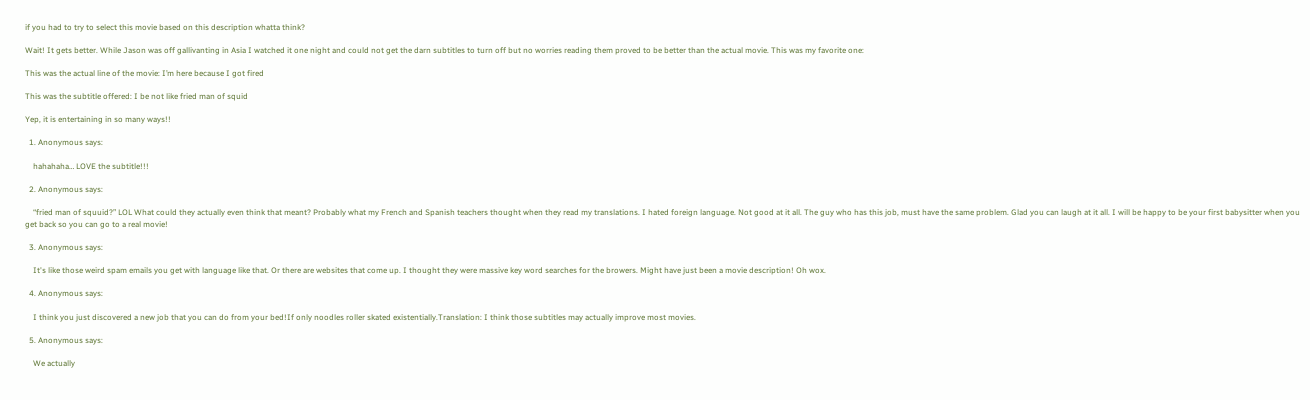if you had to try to select this movie based on this description whatta think?

Wait! It gets better. While Jason was off gallivanting in Asia I watched it one night and could not get the darn subtitles to turn off but no worries reading them proved to be better than the actual movie. This was my favorite one:

This was the actual line of the movie: I’m here because I got fired

This was the subtitle offered: I be not like fried man of squid

Yep, it is entertaining in so many ways!!

  1. Anonymous says:

    hahahaha… LOVE the subtitle!!!

  2. Anonymous says:

    “fried man of squuid?” LOL What could they actually even think that meant? Probably what my French and Spanish teachers thought when they read my translations. I hated foreign language. Not good at it all. The guy who has this job, must have the same problem. Glad you can laugh at it all. I will be happy to be your first babysitter when you get back so you can go to a real movie!

  3. Anonymous says:

    It's like those weird spam emails you get with language like that. Or there are websites that come up. I thought they were massive key word searches for the browers. Might have just been a movie description! Oh wox.

  4. Anonymous says:

    I think you just discovered a new job that you can do from your bed!If only noodles roller skated existentially.Translation: I think those subtitles may actually improve most movies.

  5. Anonymous says:

    We actually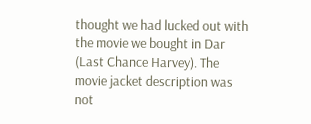thought we had lucked out with the movie we bought in Dar (Last Chance Harvey). The movie jacket description was not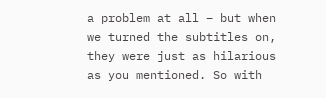a problem at all – but when we turned the subtitles on, they were just as hilarious as you mentioned. So with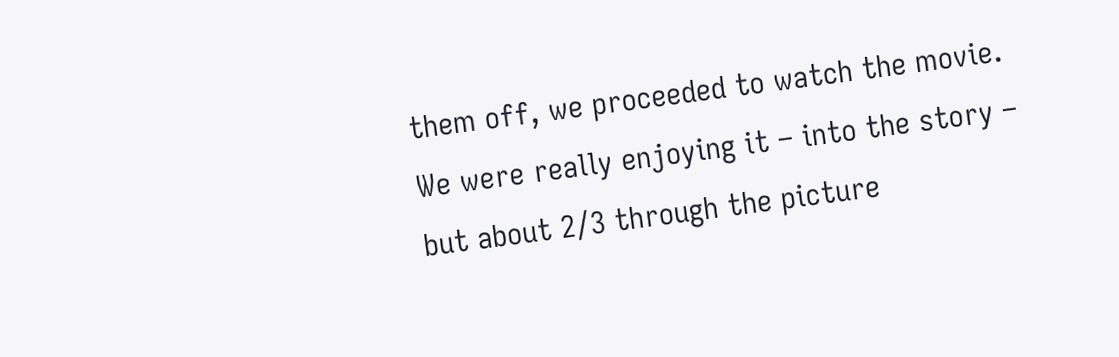them off, we proceeded to watch the movie. We were really enjoying it – into the story – but about 2/3 through the picture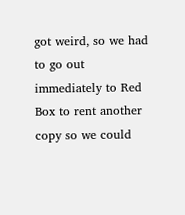got weird, so we had to go out immediately to Red Box to rent another copy so we could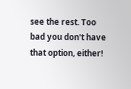see the rest. Too bad you don't have that option, either!